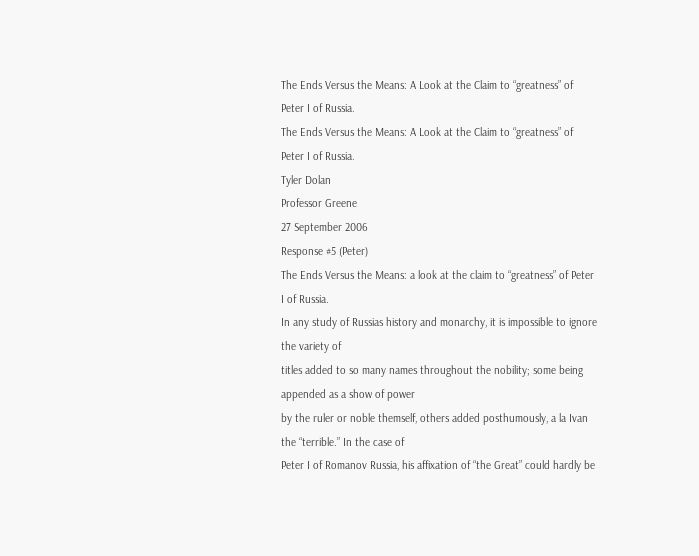The Ends Versus the Means: A Look at the Claim to “greatness” of Peter I of Russia.
The Ends Versus the Means: A Look at the Claim to “greatness” of Peter I of Russia.
Tyler Dolan
Professor Greene
27 September 2006
Response #5 (Peter)
The Ends Versus the Means: a look at the claim to “greatness” of Peter I of Russia.
In any study of Russias history and monarchy, it is impossible to ignore the variety of
titles added to so many names throughout the nobility; some being appended as a show of power
by the ruler or noble themself, others added posthumously, a la Ivan the “terrible.” In the case of
Peter I of Romanov Russia, his affixation of “the Great” could hardly be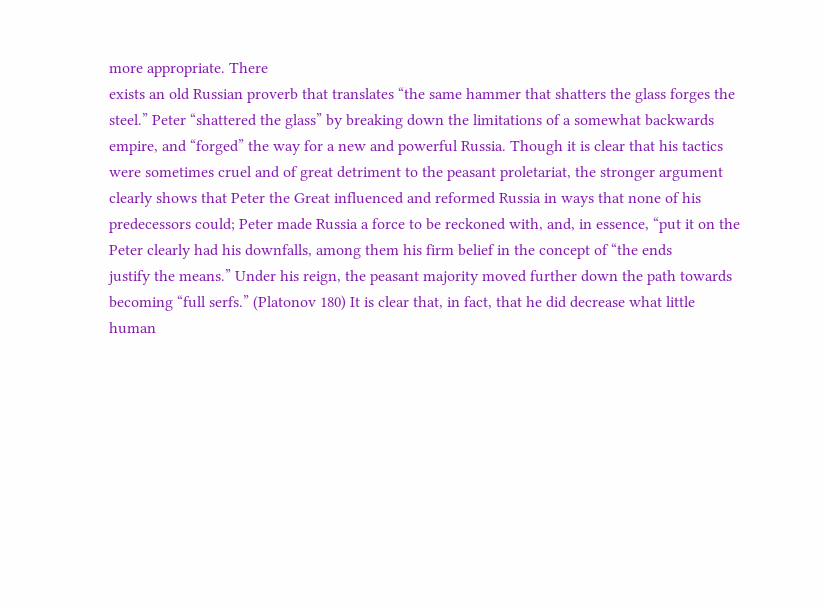more appropriate. There
exists an old Russian proverb that translates “the same hammer that shatters the glass forges the
steel.” Peter “shattered the glass” by breaking down the limitations of a somewhat backwards
empire, and “forged” the way for a new and powerful Russia. Though it is clear that his tactics
were sometimes cruel and of great detriment to the peasant proletariat, the stronger argument
clearly shows that Peter the Great influenced and reformed Russia in ways that none of his
predecessors could; Peter made Russia a force to be reckoned with, and, in essence, “put it on the
Peter clearly had his downfalls, among them his firm belief in the concept of “the ends
justify the means.” Under his reign, the peasant majority moved further down the path towards
becoming “full serfs.” (Platonov 180) It is clear that, in fact, that he did decrease what little
human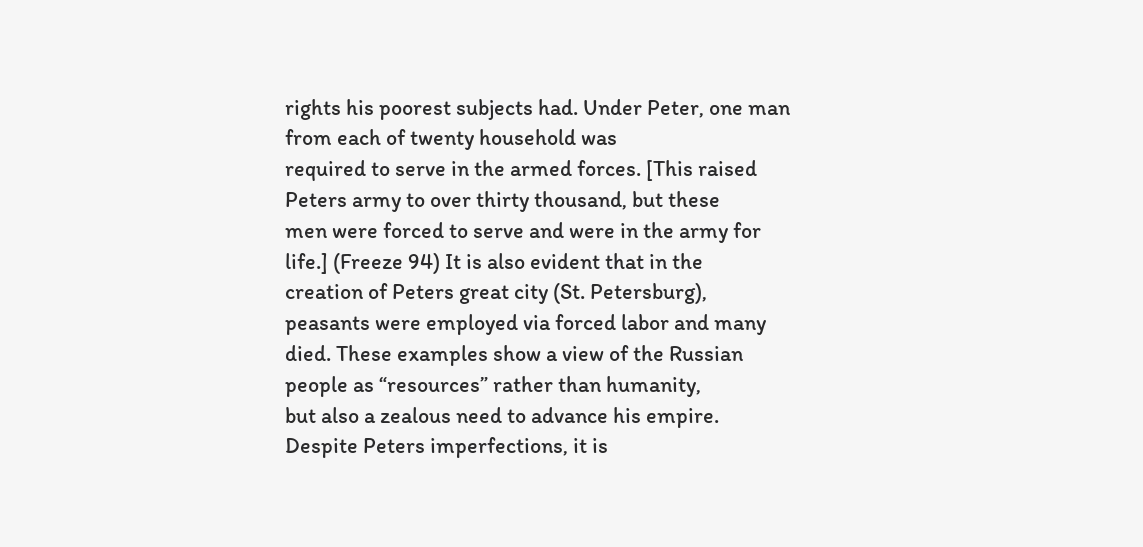rights his poorest subjects had. Under Peter, one man from each of twenty household was
required to serve in the armed forces. [This raised Peters army to over thirty thousand, but these
men were forced to serve and were in the army for life.] (Freeze 94) It is also evident that in the
creation of Peters great city (St. Petersburg), peasants were employed via forced labor and many
died. These examples show a view of the Russian people as “resources” rather than humanity,
but also a zealous need to advance his empire.
Despite Peters imperfections, it is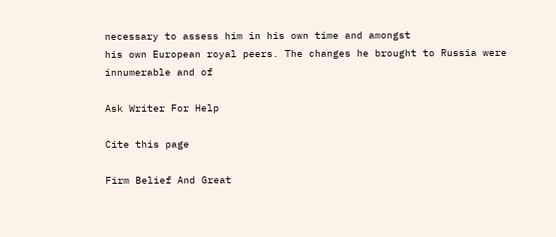necessary to assess him in his own time and amongst
his own European royal peers. The changes he brought to Russia were innumerable and of

Ask Writer For Help

Cite this page

Firm Belief And Great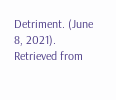Detriment. (June 8, 2021). Retrieved from